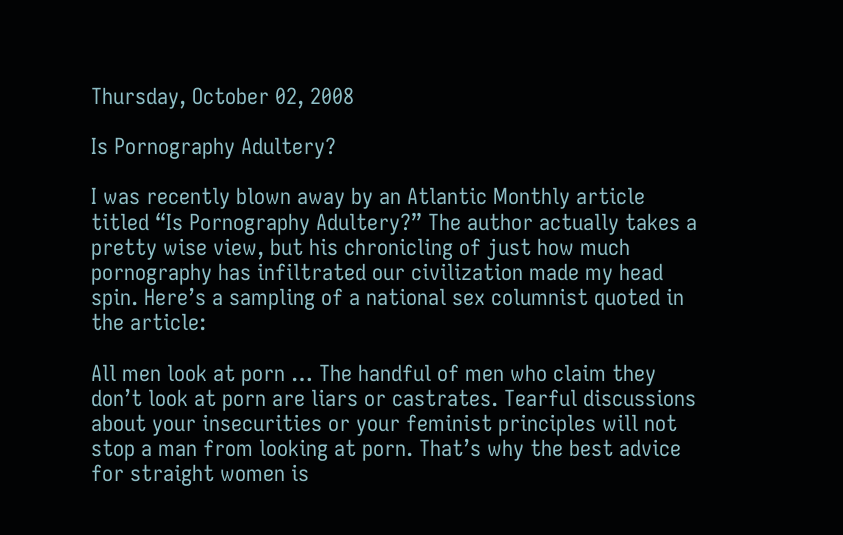Thursday, October 02, 2008

Is Pornography Adultery?

I was recently blown away by an Atlantic Monthly article titled “Is Pornography Adultery?” The author actually takes a pretty wise view, but his chronicling of just how much pornography has infiltrated our civilization made my head spin. Here’s a sampling of a national sex columnist quoted in the article:

All men look at porn … The handful of men who claim they don’t look at porn are liars or castrates. Tearful discussions about your insecurities or your feminist principles will not stop a man from looking at porn. That’s why the best advice for straight women is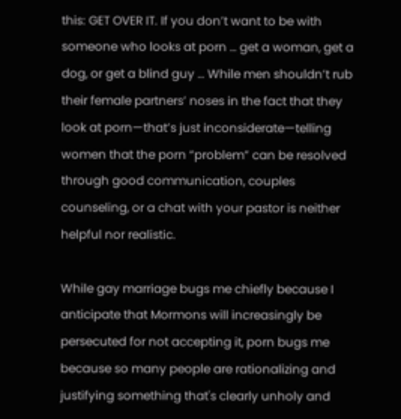this: GET OVER IT. If you don’t want to be with someone who looks at porn … get a woman, get a dog, or get a blind guy … While men shouldn’t rub their female partners’ noses in the fact that they look at porn—that’s just inconsiderate—telling women that the porn “problem” can be resolved through good communication, couples counseling, or a chat with your pastor is neither helpful nor realistic.

While gay marriage bugs me chiefly because I anticipate that Mormons will increasingly be persecuted for not accepting it, porn bugs me because so many people are rationalizing and justifying something that's clearly unholy and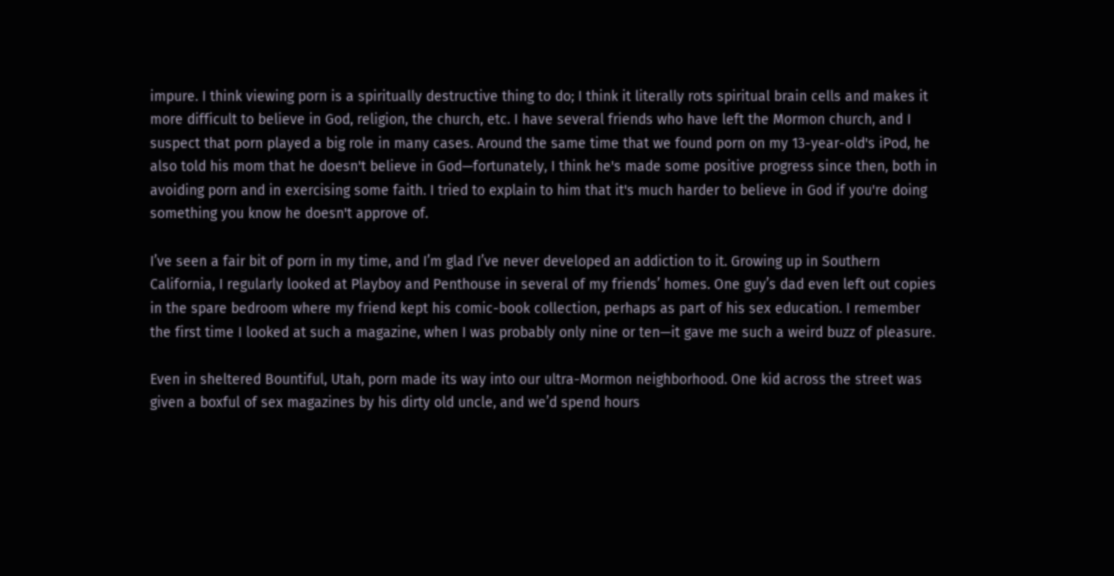impure. I think viewing porn is a spiritually destructive thing to do; I think it literally rots spiritual brain cells and makes it more difficult to believe in God, religion, the church, etc. I have several friends who have left the Mormon church, and I suspect that porn played a big role in many cases. Around the same time that we found porn on my 13-year-old's iPod, he also told his mom that he doesn't believe in God—fortunately, I think he's made some positive progress since then, both in avoiding porn and in exercising some faith. I tried to explain to him that it's much harder to believe in God if you're doing something you know he doesn't approve of.

I’ve seen a fair bit of porn in my time, and I’m glad I’ve never developed an addiction to it. Growing up in Southern California, I regularly looked at Playboy and Penthouse in several of my friends’ homes. One guy’s dad even left out copies in the spare bedroom where my friend kept his comic-book collection, perhaps as part of his sex education. I remember the first time I looked at such a magazine, when I was probably only nine or ten—it gave me such a weird buzz of pleasure.

Even in sheltered Bountiful, Utah, porn made its way into our ultra-Mormon neighborhood. One kid across the street was given a boxful of sex magazines by his dirty old uncle, and we’d spend hours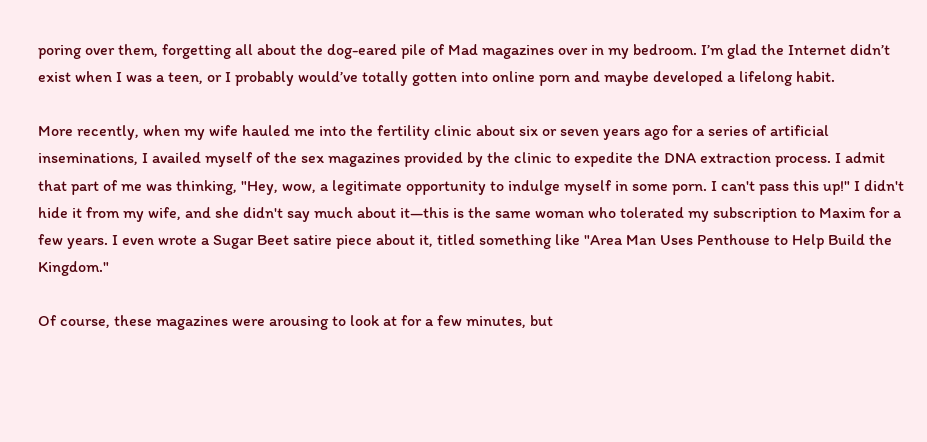poring over them, forgetting all about the dog-eared pile of Mad magazines over in my bedroom. I’m glad the Internet didn’t exist when I was a teen, or I probably would’ve totally gotten into online porn and maybe developed a lifelong habit.

More recently, when my wife hauled me into the fertility clinic about six or seven years ago for a series of artificial inseminations, I availed myself of the sex magazines provided by the clinic to expedite the DNA extraction process. I admit that part of me was thinking, "Hey, wow, a legitimate opportunity to indulge myself in some porn. I can't pass this up!" I didn't hide it from my wife, and she didn't say much about it—this is the same woman who tolerated my subscription to Maxim for a few years. I even wrote a Sugar Beet satire piece about it, titled something like "Area Man Uses Penthouse to Help Build the Kingdom."

Of course, these magazines were arousing to look at for a few minutes, but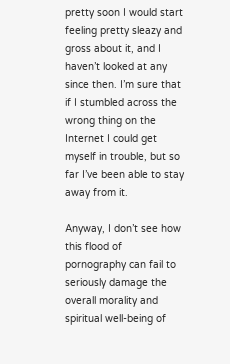pretty soon I would start feeling pretty sleazy and gross about it, and I haven’t looked at any since then. I’m sure that if I stumbled across the wrong thing on the Internet I could get myself in trouble, but so far I’ve been able to stay away from it.

Anyway, I don’t see how this flood of pornography can fail to seriously damage the overall morality and spiritual well-being of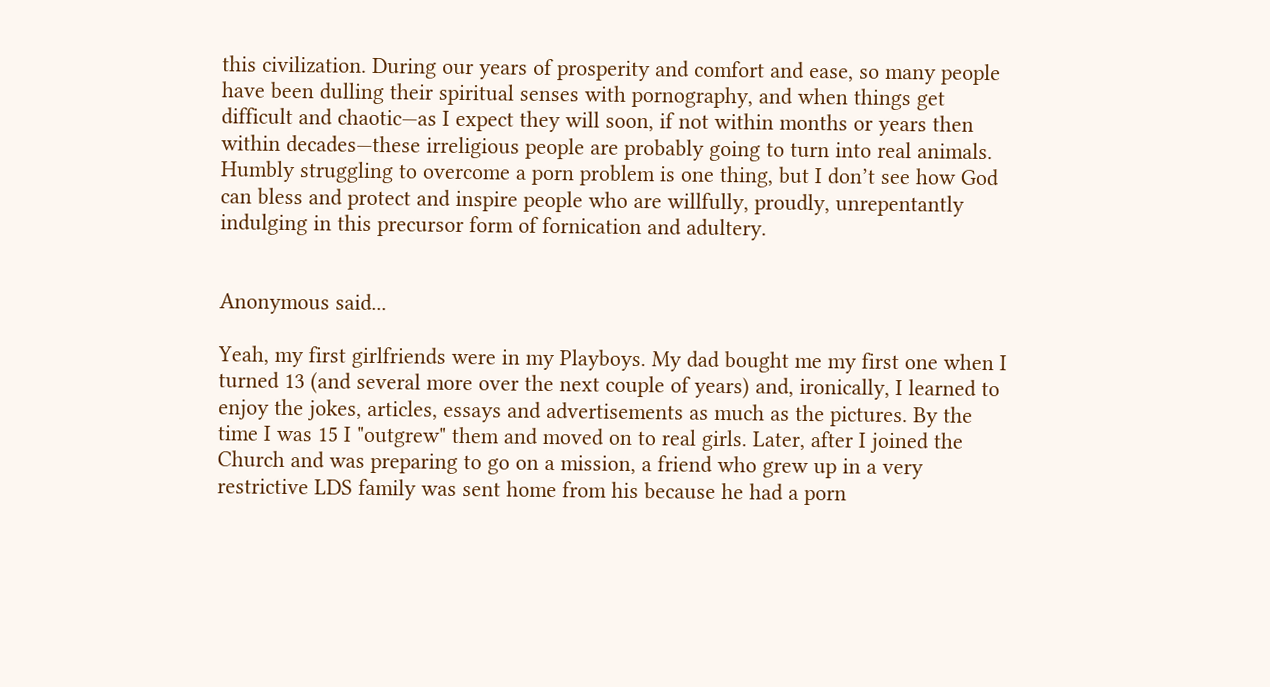this civilization. During our years of prosperity and comfort and ease, so many people have been dulling their spiritual senses with pornography, and when things get difficult and chaotic—as I expect they will soon, if not within months or years then within decades—these irreligious people are probably going to turn into real animals. Humbly struggling to overcome a porn problem is one thing, but I don’t see how God can bless and protect and inspire people who are willfully, proudly, unrepentantly indulging in this precursor form of fornication and adultery.


Anonymous said...

Yeah, my first girlfriends were in my Playboys. My dad bought me my first one when I turned 13 (and several more over the next couple of years) and, ironically, I learned to enjoy the jokes, articles, essays and advertisements as much as the pictures. By the time I was 15 I "outgrew" them and moved on to real girls. Later, after I joined the Church and was preparing to go on a mission, a friend who grew up in a very restrictive LDS family was sent home from his because he had a porn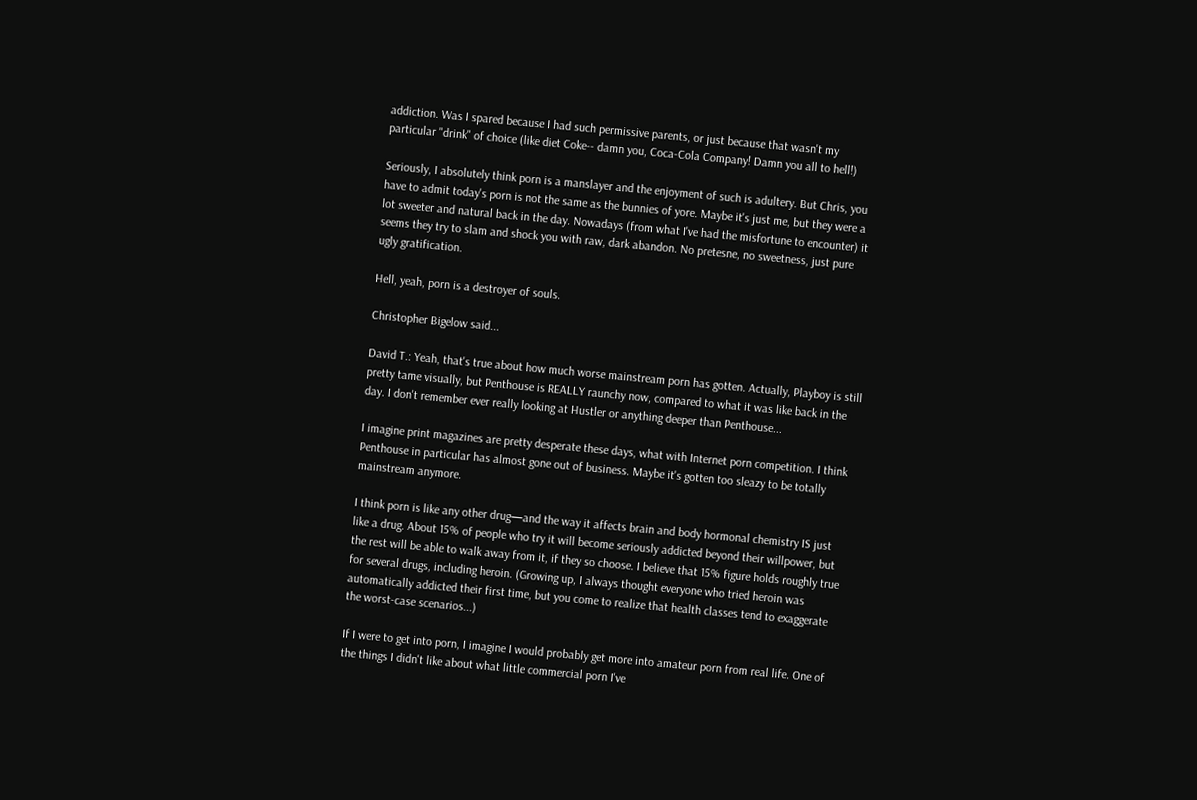addiction. Was I spared because I had such permissive parents, or just because that wasn't my particular "drink" of choice (like diet Coke-- damn you, Coca-Cola Company! Damn you all to hell!)

Seriously, I absolutely think porn is a manslayer and the enjoyment of such is adultery. But Chris, you have to admit today's porn is not the same as the bunnies of yore. Maybe it's just me, but they were a lot sweeter and natural back in the day. Nowadays (from what I've had the misfortune to encounter) it seems they try to slam and shock you with raw, dark abandon. No pretesne, no sweetness, just pure ugly gratification.

Hell, yeah, porn is a destroyer of souls.

Christopher Bigelow said...

David T.: Yeah, that's true about how much worse mainstream porn has gotten. Actually, Playboy is still pretty tame visually, but Penthouse is REALLY raunchy now, compared to what it was like back in the day. I don't remember ever really looking at Hustler or anything deeper than Penthouse...

I imagine print magazines are pretty desperate these days, what with Internet porn competition. I think Penthouse in particular has almost gone out of business. Maybe it's gotten too sleazy to be totally mainstream anymore.

I think porn is like any other drug—and the way it affects brain and body hormonal chemistry IS just like a drug. About 15% of people who try it will become seriously addicted beyond their willpower, but the rest will be able to walk away from it, if they so choose. I believe that 15% figure holds roughly true for several drugs, including heroin. (Growing up, I always thought everyone who tried heroin was automatically addicted their first time, but you come to realize that health classes tend to exaggerate the worst-case scenarios...)

If I were to get into porn, I imagine I would probably get more into amateur porn from real life. One of the things I didn't like about what little commercial porn I've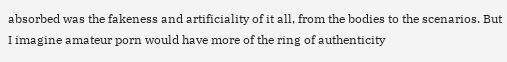absorbed was the fakeness and artificiality of it all, from the bodies to the scenarios. But I imagine amateur porn would have more of the ring of authenticity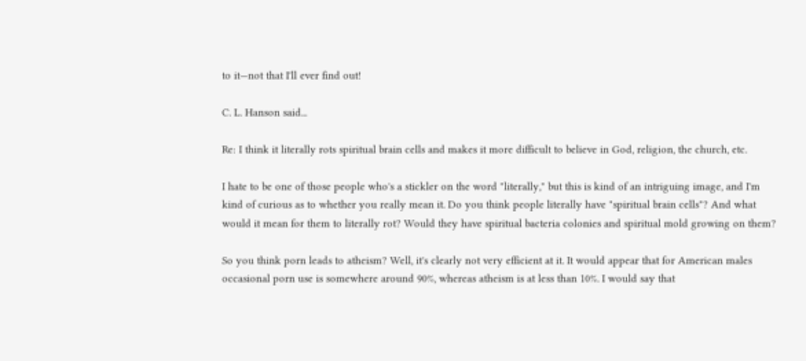to it—not that I'll ever find out!

C. L. Hanson said...

Re: I think it literally rots spiritual brain cells and makes it more difficult to believe in God, religion, the church, etc.

I hate to be one of those people who's a stickler on the word "literally," but this is kind of an intriguing image, and I'm kind of curious as to whether you really mean it. Do you think people literally have "spiritual brain cells"? And what would it mean for them to literally rot? Would they have spiritual bacteria colonies and spiritual mold growing on them?

So you think porn leads to atheism? Well, it's clearly not very efficient at it. It would appear that for American males occasional porn use is somewhere around 90%, whereas atheism is at less than 10%. I would say that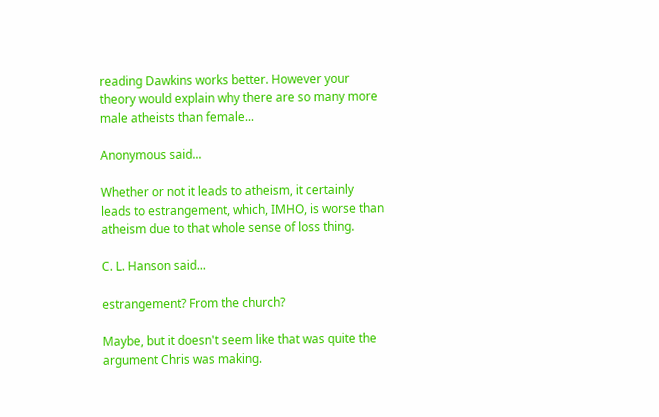reading Dawkins works better. However your theory would explain why there are so many more male atheists than female...

Anonymous said...

Whether or not it leads to atheism, it certainly leads to estrangement, which, IMHO, is worse than atheism due to that whole sense of loss thing.

C. L. Hanson said...

estrangement? From the church?

Maybe, but it doesn't seem like that was quite the argument Chris was making.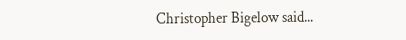Christopher Bigelow said...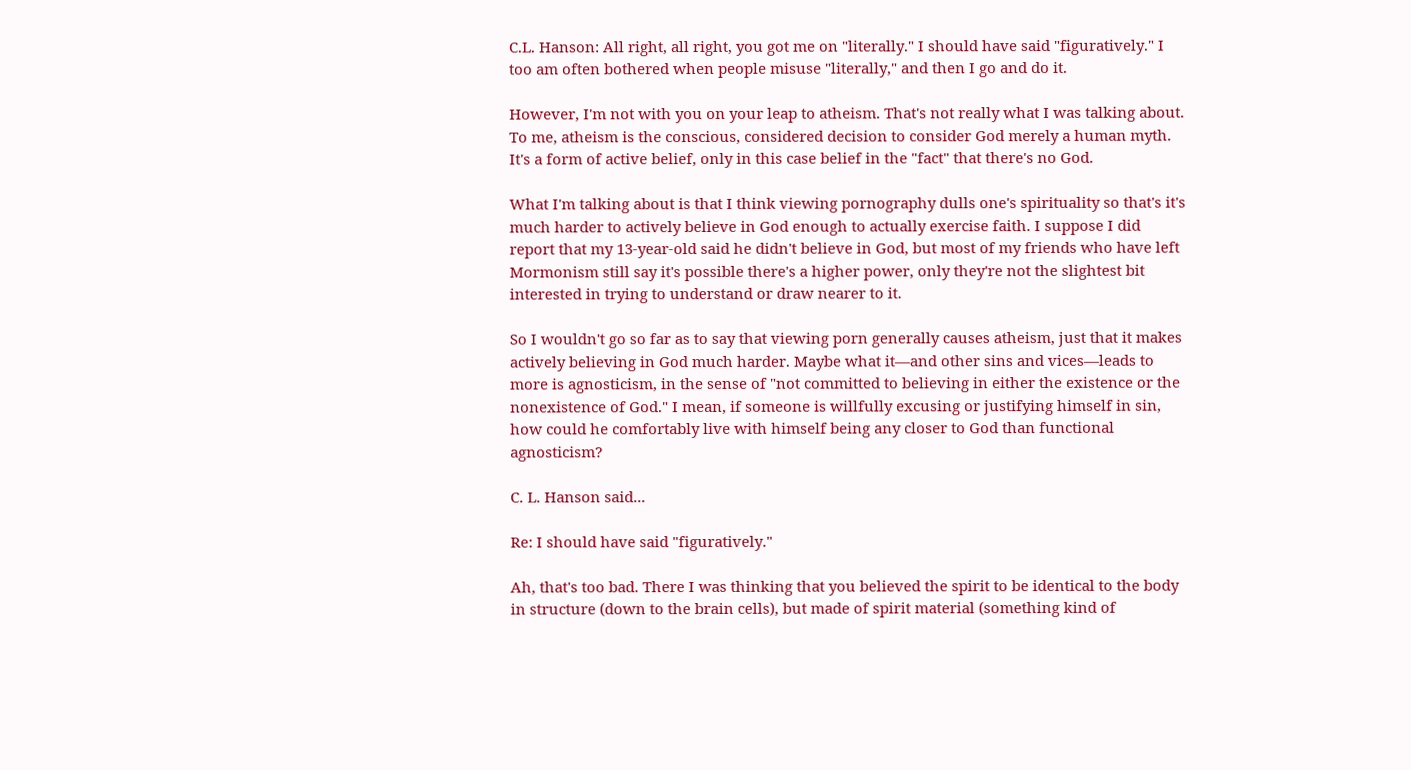C.L. Hanson: All right, all right, you got me on "literally." I should have said "figuratively." I too am often bothered when people misuse "literally," and then I go and do it.

However, I'm not with you on your leap to atheism. That's not really what I was talking about. To me, atheism is the conscious, considered decision to consider God merely a human myth. It's a form of active belief, only in this case belief in the "fact" that there's no God.

What I'm talking about is that I think viewing pornography dulls one's spirituality so that's it's much harder to actively believe in God enough to actually exercise faith. I suppose I did report that my 13-year-old said he didn't believe in God, but most of my friends who have left Mormonism still say it's possible there's a higher power, only they're not the slightest bit interested in trying to understand or draw nearer to it.

So I wouldn't go so far as to say that viewing porn generally causes atheism, just that it makes actively believing in God much harder. Maybe what it—and other sins and vices—leads to more is agnosticism, in the sense of "not committed to believing in either the existence or the nonexistence of God." I mean, if someone is willfully excusing or justifying himself in sin, how could he comfortably live with himself being any closer to God than functional agnosticism?

C. L. Hanson said...

Re: I should have said "figuratively."

Ah, that's too bad. There I was thinking that you believed the spirit to be identical to the body in structure (down to the brain cells), but made of spirit material (something kind of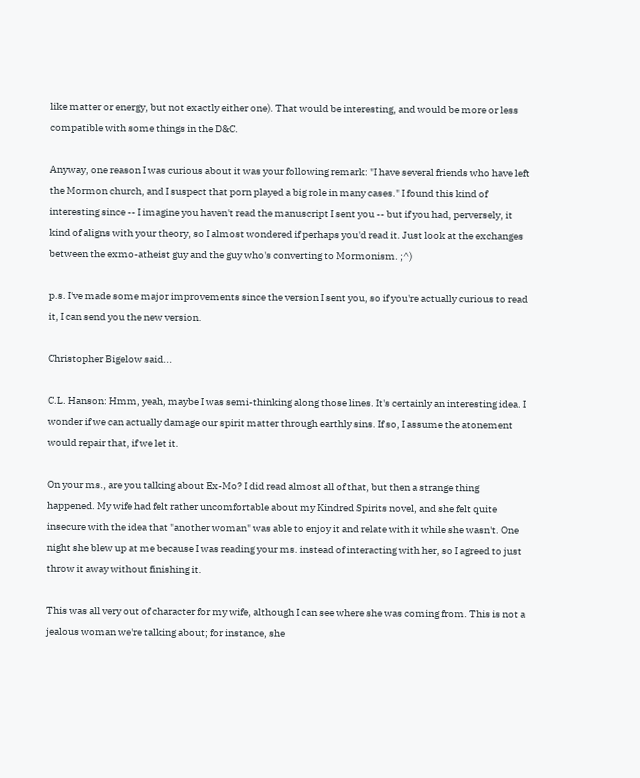like matter or energy, but not exactly either one). That would be interesting, and would be more or less compatible with some things in the D&C.

Anyway, one reason I was curious about it was your following remark: "I have several friends who have left the Mormon church, and I suspect that porn played a big role in many cases." I found this kind of interesting since -- I imagine you haven't read the manuscript I sent you -- but if you had, perversely, it kind of aligns with your theory, so I almost wondered if perhaps you'd read it. Just look at the exchanges between the exmo-atheist guy and the guy who's converting to Mormonism. ;^)

p.s. I've made some major improvements since the version I sent you, so if you're actually curious to read it, I can send you the new version.

Christopher Bigelow said...

C.L. Hanson: Hmm, yeah, maybe I was semi-thinking along those lines. It's certainly an interesting idea. I wonder if we can actually damage our spirit matter through earthly sins. If so, I assume the atonement would repair that, if we let it.

On your ms., are you talking about Ex-Mo? I did read almost all of that, but then a strange thing happened. My wife had felt rather uncomfortable about my Kindred Spirits novel, and she felt quite insecure with the idea that "another woman" was able to enjoy it and relate with it while she wasn't. One night she blew up at me because I was reading your ms. instead of interacting with her, so I agreed to just throw it away without finishing it.

This was all very out of character for my wife, although I can see where she was coming from. This is not a jealous woman we're talking about; for instance, she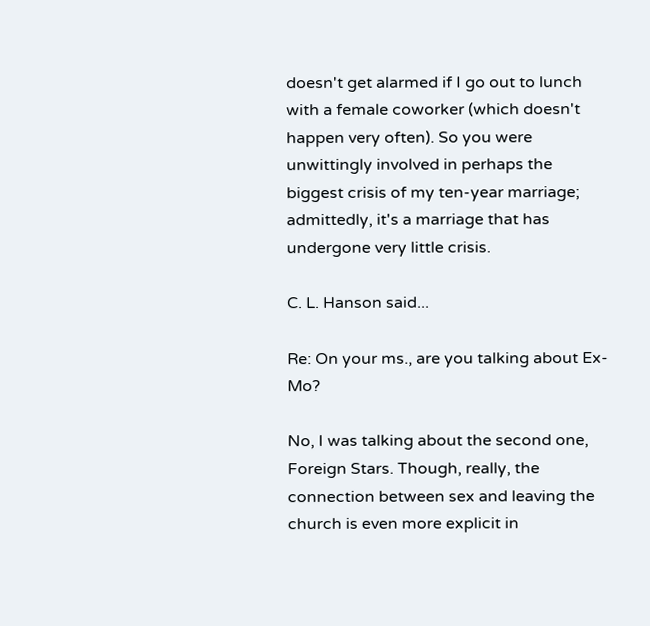doesn't get alarmed if I go out to lunch with a female coworker (which doesn't happen very often). So you were unwittingly involved in perhaps the biggest crisis of my ten-year marriage; admittedly, it's a marriage that has undergone very little crisis.

C. L. Hanson said...

Re: On your ms., are you talking about Ex-Mo?

No, I was talking about the second one, Foreign Stars. Though, really, the connection between sex and leaving the church is even more explicit in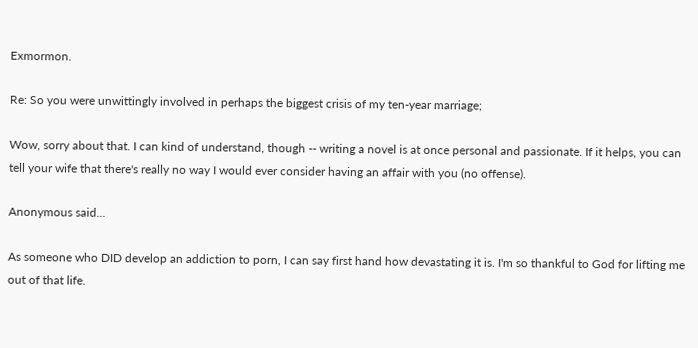Exmormon.

Re: So you were unwittingly involved in perhaps the biggest crisis of my ten-year marriage;

Wow, sorry about that. I can kind of understand, though -- writing a novel is at once personal and passionate. If it helps, you can tell your wife that there's really no way I would ever consider having an affair with you (no offense).

Anonymous said...

As someone who DID develop an addiction to porn, I can say first hand how devastating it is. I'm so thankful to God for lifting me out of that life.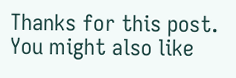Thanks for this post. You might also like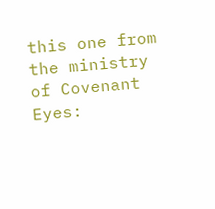this one from the ministry of Covenant Eyes: